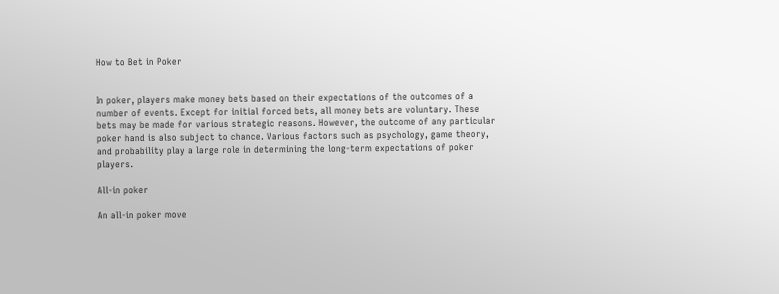How to Bet in Poker


In poker, players make money bets based on their expectations of the outcomes of a number of events. Except for initial forced bets, all money bets are voluntary. These bets may be made for various strategic reasons. However, the outcome of any particular poker hand is also subject to chance. Various factors such as psychology, game theory, and probability play a large role in determining the long-term expectations of poker players.

All-in poker

An all-in poker move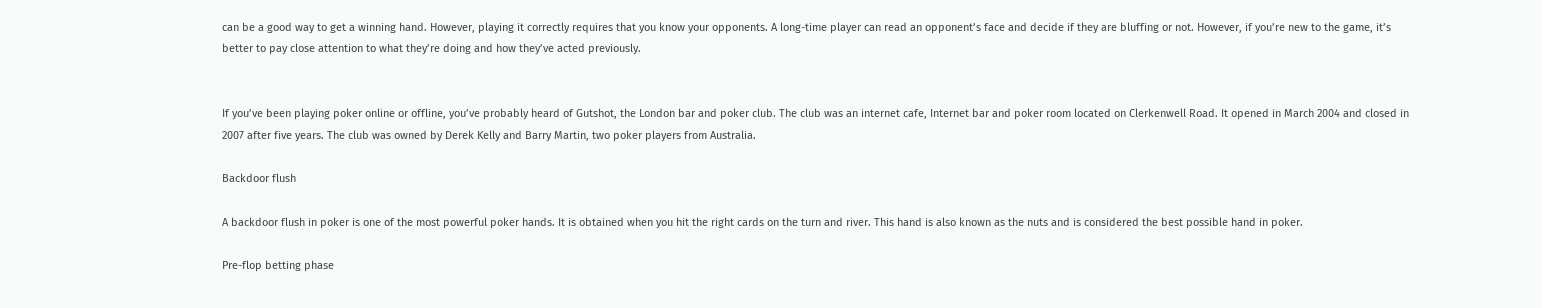can be a good way to get a winning hand. However, playing it correctly requires that you know your opponents. A long-time player can read an opponent’s face and decide if they are bluffing or not. However, if you’re new to the game, it’s better to pay close attention to what they’re doing and how they’ve acted previously.


If you’ve been playing poker online or offline, you’ve probably heard of Gutshot, the London bar and poker club. The club was an internet cafe, Internet bar and poker room located on Clerkenwell Road. It opened in March 2004 and closed in 2007 after five years. The club was owned by Derek Kelly and Barry Martin, two poker players from Australia.

Backdoor flush

A backdoor flush in poker is one of the most powerful poker hands. It is obtained when you hit the right cards on the turn and river. This hand is also known as the nuts and is considered the best possible hand in poker.

Pre-flop betting phase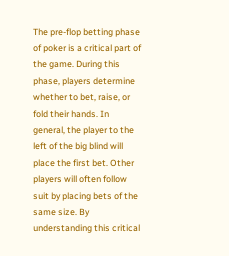The pre-flop betting phase of poker is a critical part of the game. During this phase, players determine whether to bet, raise, or fold their hands. In general, the player to the left of the big blind will place the first bet. Other players will often follow suit by placing bets of the same size. By understanding this critical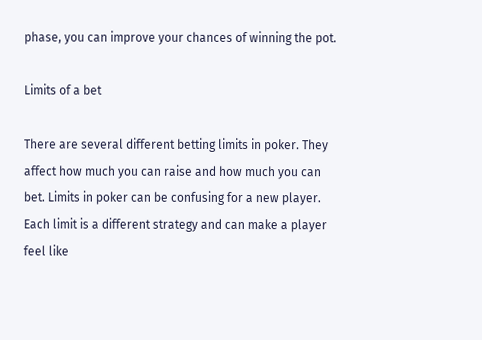phase, you can improve your chances of winning the pot.

Limits of a bet

There are several different betting limits in poker. They affect how much you can raise and how much you can bet. Limits in poker can be confusing for a new player. Each limit is a different strategy and can make a player feel like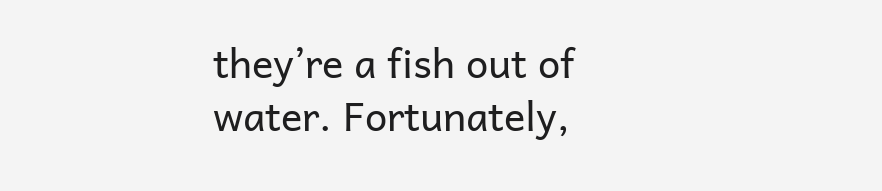they’re a fish out of water. Fortunately,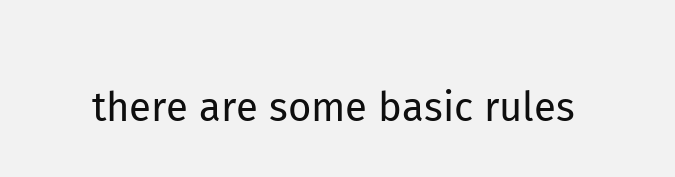there are some basic rules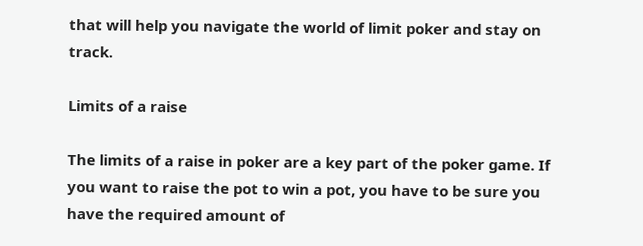that will help you navigate the world of limit poker and stay on track.

Limits of a raise

The limits of a raise in poker are a key part of the poker game. If you want to raise the pot to win a pot, you have to be sure you have the required amount of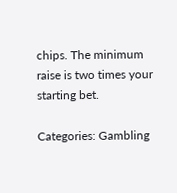chips. The minimum raise is two times your starting bet.

Categories: Gambling